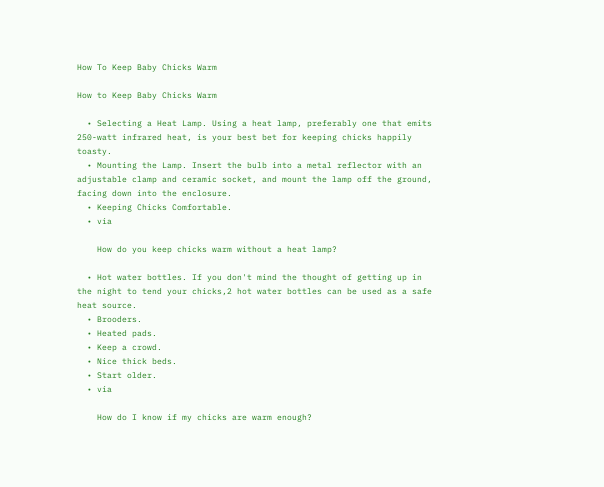How To Keep Baby Chicks Warm

How to Keep Baby Chicks Warm

  • Selecting a Heat Lamp. Using a heat lamp, preferably one that emits 250-watt infrared heat, is your best bet for keeping chicks happily toasty.
  • Mounting the Lamp. Insert the bulb into a metal reflector with an adjustable clamp and ceramic socket, and mount the lamp off the ground, facing down into the enclosure.
  • Keeping Chicks Comfortable.
  • via

    How do you keep chicks warm without a heat lamp?

  • Hot water bottles. If you don't mind the thought of getting up in the night to tend your chicks,2 hot water bottles can be used as a safe heat source.
  • Brooders.
  • Heated pads.
  • Keep a crowd.
  • Nice thick beds.
  • Start older.
  • via

    How do I know if my chicks are warm enough?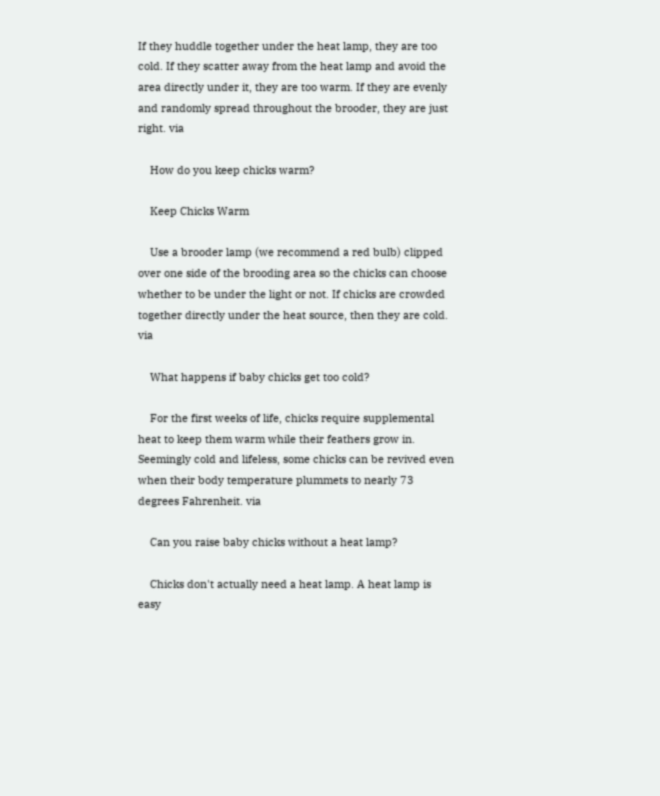If they huddle together under the heat lamp, they are too cold. If they scatter away from the heat lamp and avoid the area directly under it, they are too warm. If they are evenly and randomly spread throughout the brooder, they are just right. via

    How do you keep chicks warm?

    Keep Chicks Warm

    Use a brooder lamp (we recommend a red bulb) clipped over one side of the brooding area so the chicks can choose whether to be under the light or not. If chicks are crowded together directly under the heat source, then they are cold. via

    What happens if baby chicks get too cold?

    For the first weeks of life, chicks require supplemental heat to keep them warm while their feathers grow in. Seemingly cold and lifeless, some chicks can be revived even when their body temperature plummets to nearly 73 degrees Fahrenheit. via

    Can you raise baby chicks without a heat lamp?

    Chicks don't actually need a heat lamp. A heat lamp is easy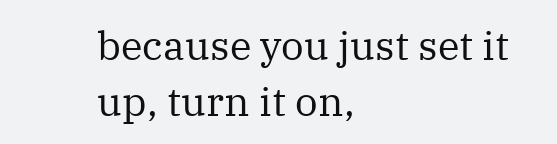because you just set it up, turn it on,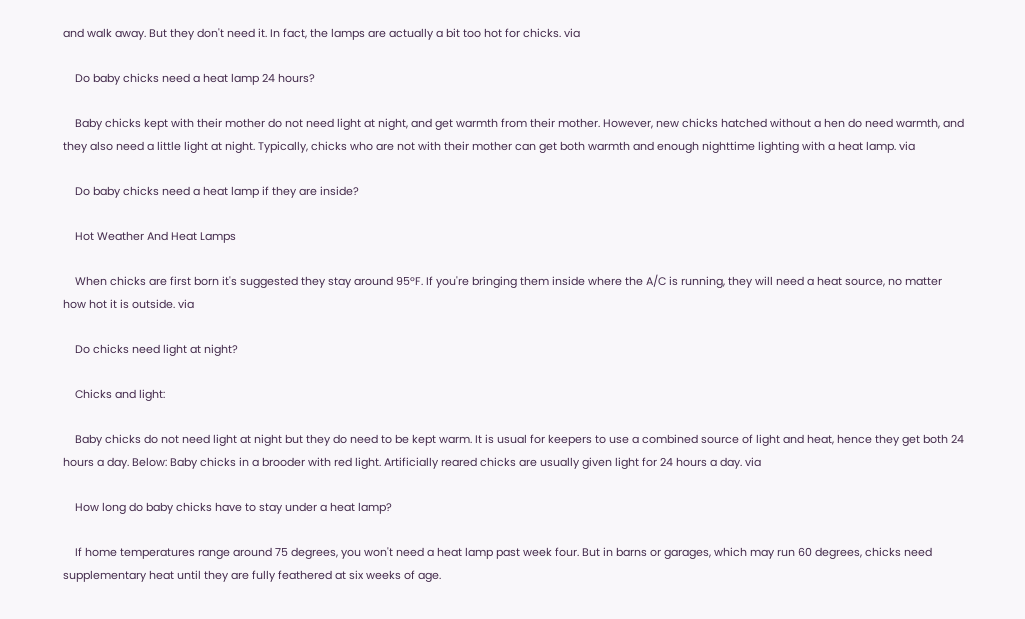and walk away. But they don't need it. In fact, the lamps are actually a bit too hot for chicks. via

    Do baby chicks need a heat lamp 24 hours?

    Baby chicks kept with their mother do not need light at night, and get warmth from their mother. However, new chicks hatched without a hen do need warmth, and they also need a little light at night. Typically, chicks who are not with their mother can get both warmth and enough nighttime lighting with a heat lamp. via

    Do baby chicks need a heat lamp if they are inside?

    Hot Weather And Heat Lamps

    When chicks are first born it's suggested they stay around 95ºF. If you're bringing them inside where the A/C is running, they will need a heat source, no matter how hot it is outside. via

    Do chicks need light at night?

    Chicks and light:

    Baby chicks do not need light at night but they do need to be kept warm. It is usual for keepers to use a combined source of light and heat, hence they get both 24 hours a day. Below: Baby chicks in a brooder with red light. Artificially reared chicks are usually given light for 24 hours a day. via

    How long do baby chicks have to stay under a heat lamp?

    If home temperatures range around 75 degrees, you won't need a heat lamp past week four. But in barns or garages, which may run 60 degrees, chicks need supplementary heat until they are fully feathered at six weeks of age.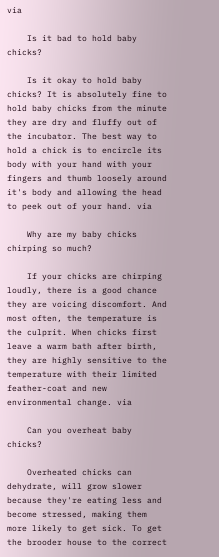via

    Is it bad to hold baby chicks?

    Is it okay to hold baby chicks? It is absolutely fine to hold baby chicks from the minute they are dry and fluffy out of the incubator. The best way to hold a chick is to encircle its body with your hand with your fingers and thumb loosely around it's body and allowing the head to peek out of your hand. via

    Why are my baby chicks chirping so much?

    If your chicks are chirping loudly, there is a good chance they are voicing discomfort. And most often, the temperature is the culprit. When chicks first leave a warm bath after birth, they are highly sensitive to the temperature with their limited feather-coat and new environmental change. via

    Can you overheat baby chicks?

    Overheated chicks can dehydrate, will grow slower because they're eating less and become stressed, making them more likely to get sick. To get the brooder house to the correct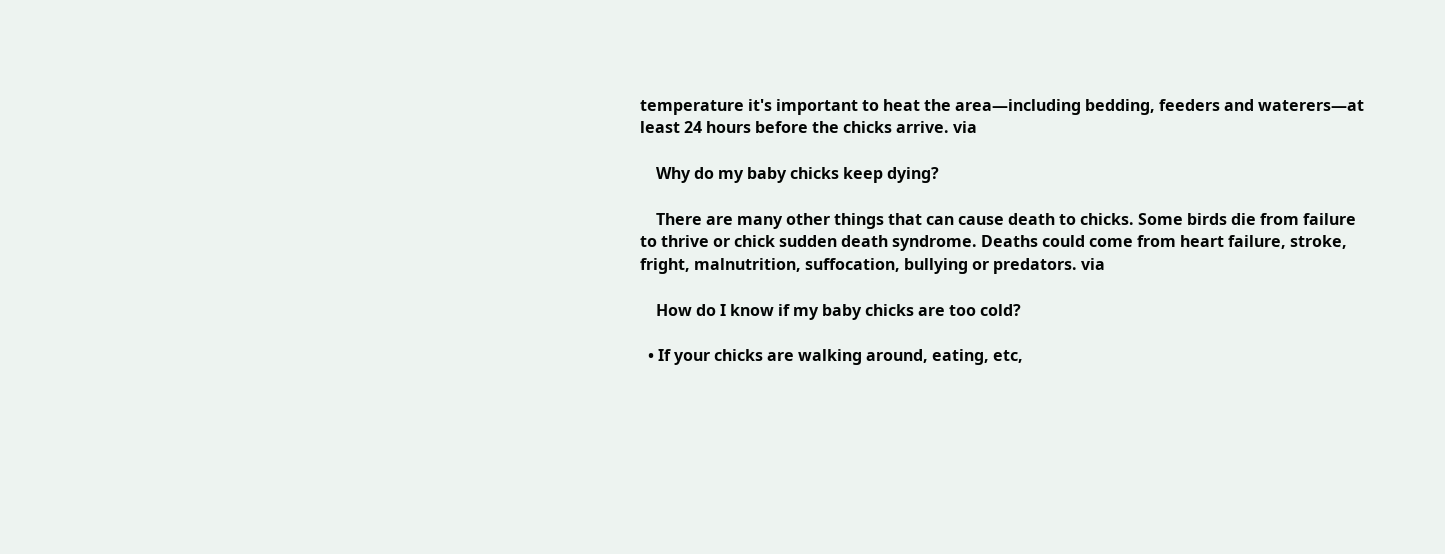temperature it's important to heat the area—including bedding, feeders and waterers—at least 24 hours before the chicks arrive. via

    Why do my baby chicks keep dying?

    There are many other things that can cause death to chicks. Some birds die from failure to thrive or chick sudden death syndrome. Deaths could come from heart failure, stroke, fright, malnutrition, suffocation, bullying or predators. via

    How do I know if my baby chicks are too cold?

  • If your chicks are walking around, eating, etc,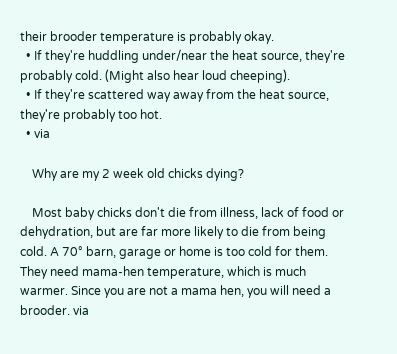their brooder temperature is probably okay.
  • If they're huddling under/near the heat source, they're probably cold. (Might also hear loud cheeping).
  • If they're scattered way away from the heat source, they're probably too hot.
  • via

    Why are my 2 week old chicks dying?

    Most baby chicks don't die from illness, lack of food or dehydration, but are far more likely to die from being cold. A 70° barn, garage or home is too cold for them. They need mama-hen temperature, which is much warmer. Since you are not a mama hen, you will need a brooder. via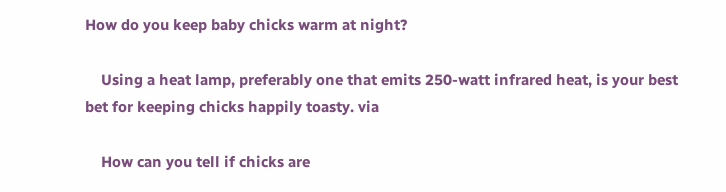How do you keep baby chicks warm at night?

    Using a heat lamp, preferably one that emits 250-watt infrared heat, is your best bet for keeping chicks happily toasty. via

    How can you tell if chicks are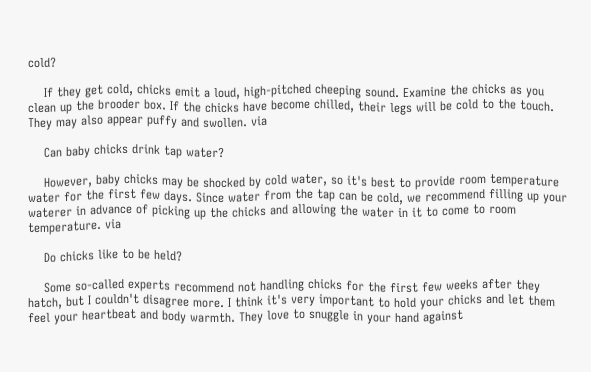cold?

    If they get cold, chicks emit a loud, high-pitched cheeping sound. Examine the chicks as you clean up the brooder box. If the chicks have become chilled, their legs will be cold to the touch. They may also appear puffy and swollen. via

    Can baby chicks drink tap water?

    However, baby chicks may be shocked by cold water, so it's best to provide room temperature water for the first few days. Since water from the tap can be cold, we recommend filling up your waterer in advance of picking up the chicks and allowing the water in it to come to room temperature. via

    Do chicks like to be held?

    Some so-called experts recommend not handling chicks for the first few weeks after they hatch, but I couldn't disagree more. I think it's very important to hold your chicks and let them feel your heartbeat and body warmth. They love to snuggle in your hand against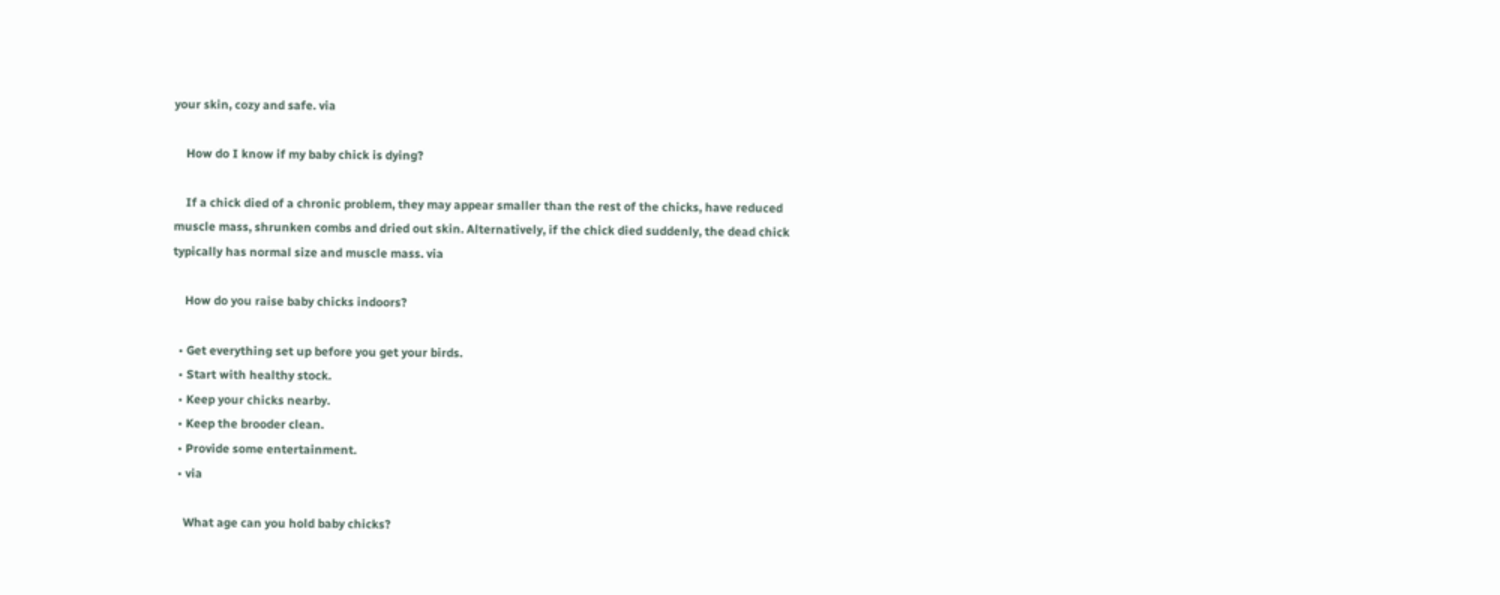your skin, cozy and safe. via

    How do I know if my baby chick is dying?

    If a chick died of a chronic problem, they may appear smaller than the rest of the chicks, have reduced muscle mass, shrunken combs and dried out skin. Alternatively, if the chick died suddenly, the dead chick typically has normal size and muscle mass. via

    How do you raise baby chicks indoors?

  • Get everything set up before you get your birds.
  • Start with healthy stock.
  • Keep your chicks nearby.
  • Keep the brooder clean.
  • Provide some entertainment.
  • via

    What age can you hold baby chicks?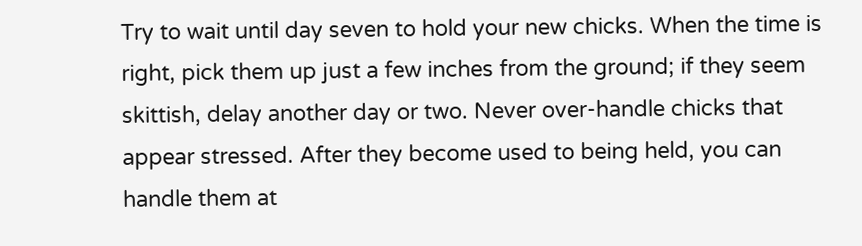Try to wait until day seven to hold your new chicks. When the time is right, pick them up just a few inches from the ground; if they seem skittish, delay another day or two. Never over-handle chicks that appear stressed. After they become used to being held, you can handle them at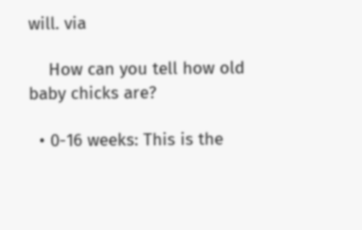will. via

    How can you tell how old baby chicks are?

  • 0-16 weeks: This is the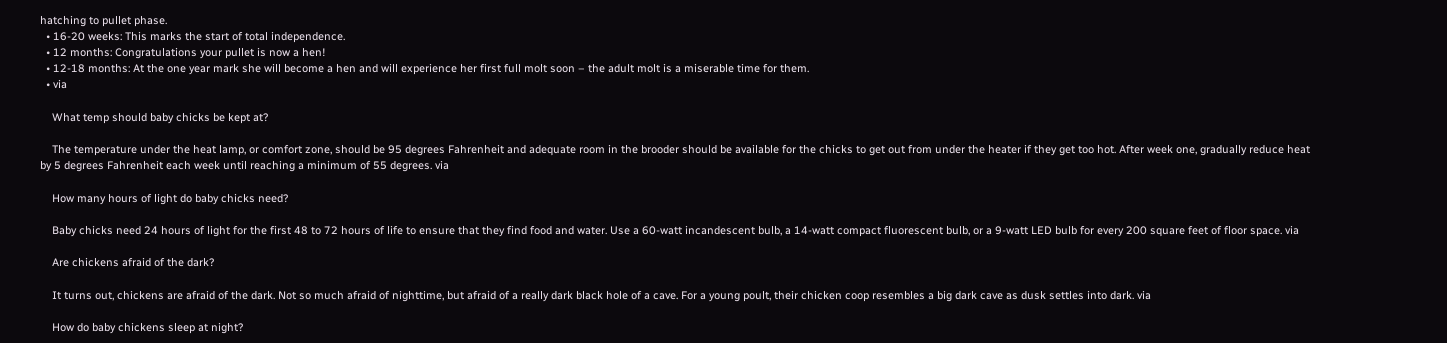hatching to pullet phase.
  • 16-20 weeks: This marks the start of total independence.
  • 12 months: Congratulations your pullet is now a hen!
  • 12-18 months: At the one year mark she will become a hen and will experience her first full molt soon – the adult molt is a miserable time for them.
  • via

    What temp should baby chicks be kept at?

    The temperature under the heat lamp, or comfort zone, should be 95 degrees Fahrenheit and adequate room in the brooder should be available for the chicks to get out from under the heater if they get too hot. After week one, gradually reduce heat by 5 degrees Fahrenheit each week until reaching a minimum of 55 degrees. via

    How many hours of light do baby chicks need?

    Baby chicks need 24 hours of light for the first 48 to 72 hours of life to ensure that they find food and water. Use a 60-watt incandescent bulb, a 14-watt compact fluorescent bulb, or a 9-watt LED bulb for every 200 square feet of floor space. via

    Are chickens afraid of the dark?

    It turns out, chickens are afraid of the dark. Not so much afraid of nighttime, but afraid of a really dark black hole of a cave. For a young poult, their chicken coop resembles a big dark cave as dusk settles into dark. via

    How do baby chickens sleep at night?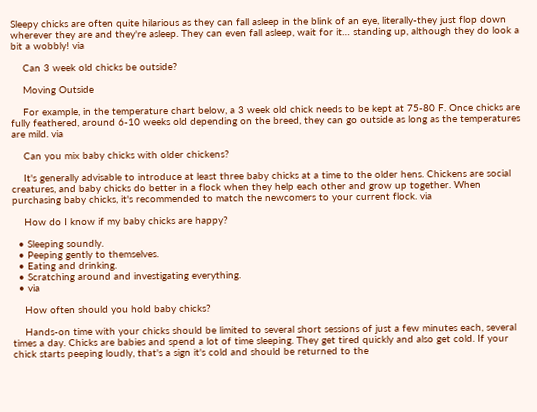Sleepy chicks are often quite hilarious as they can fall asleep in the blink of an eye, literally-they just flop down wherever they are and they're asleep. They can even fall asleep, wait for it… standing up, although they do look a bit a wobbly! via

    Can 3 week old chicks be outside?

    Moving Outside

    For example, in the temperature chart below, a 3 week old chick needs to be kept at 75-80 F. Once chicks are fully feathered, around 6-10 weeks old depending on the breed, they can go outside as long as the temperatures are mild. via

    Can you mix baby chicks with older chickens?

    It's generally advisable to introduce at least three baby chicks at a time to the older hens. Chickens are social creatures, and baby chicks do better in a flock when they help each other and grow up together. When purchasing baby chicks, it's recommended to match the newcomers to your current flock. via

    How do I know if my baby chicks are happy?

  • Sleeping soundly.
  • Peeping gently to themselves.
  • Eating and drinking.
  • Scratching around and investigating everything.
  • via

    How often should you hold baby chicks?

    Hands-on time with your chicks should be limited to several short sessions of just a few minutes each, several times a day. Chicks are babies and spend a lot of time sleeping. They get tired quickly and also get cold. If your chick starts peeping loudly, that's a sign it's cold and should be returned to the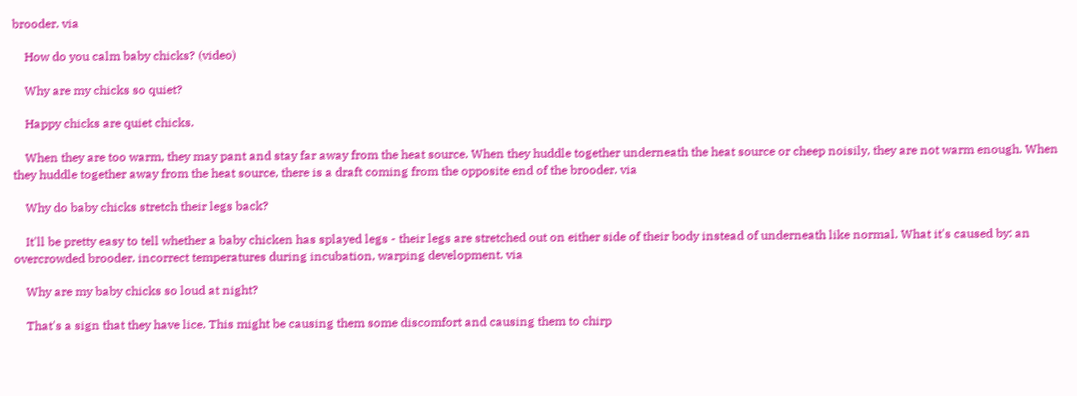brooder. via

    How do you calm baby chicks? (video)

    Why are my chicks so quiet?

    Happy chicks are quiet chicks.

    When they are too warm, they may pant and stay far away from the heat source. When they huddle together underneath the heat source or cheep noisily, they are not warm enough. When they huddle together away from the heat source, there is a draft coming from the opposite end of the brooder. via

    Why do baby chicks stretch their legs back?

    It'll be pretty easy to tell whether a baby chicken has splayed legs - their legs are stretched out on either side of their body instead of underneath like normal. What it's caused by: an overcrowded brooder. incorrect temperatures during incubation, warping development. via

    Why are my baby chicks so loud at night?

    That's a sign that they have lice. This might be causing them some discomfort and causing them to chirp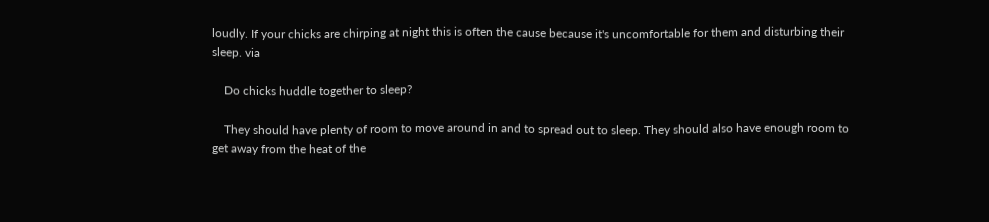loudly. If your chicks are chirping at night this is often the cause because it's uncomfortable for them and disturbing their sleep. via

    Do chicks huddle together to sleep?

    They should have plenty of room to move around in and to spread out to sleep. They should also have enough room to get away from the heat of the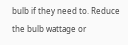bulb if they need to. Reduce the bulb wattage or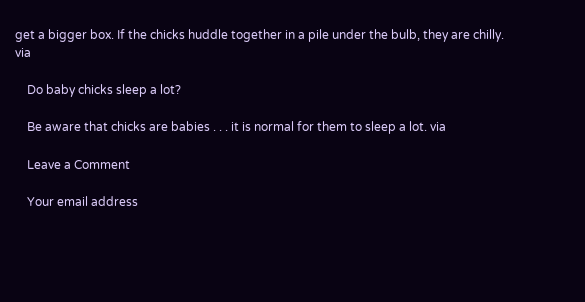get a bigger box. If the chicks huddle together in a pile under the bulb, they are chilly. via

    Do baby chicks sleep a lot?

    Be aware that chicks are babies . . . it is normal for them to sleep a lot. via

    Leave a Comment

    Your email address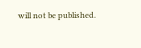will not be published.